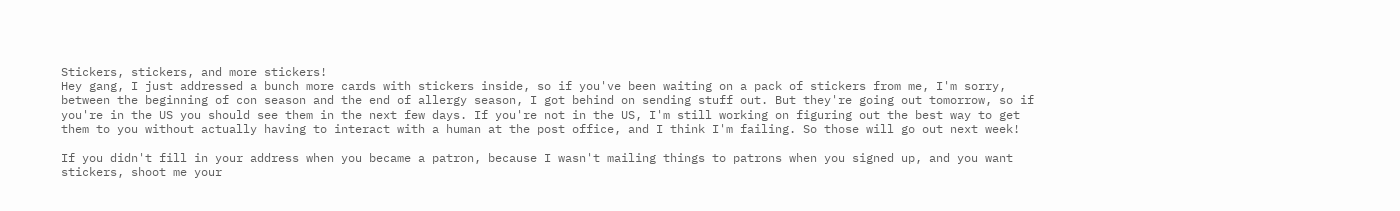Stickers, stickers, and more stickers!
Hey gang, I just addressed a bunch more cards with stickers inside, so if you've been waiting on a pack of stickers from me, I'm sorry, between the beginning of con season and the end of allergy season, I got behind on sending stuff out. But they're going out tomorrow, so if you're in the US you should see them in the next few days. If you're not in the US, I'm still working on figuring out the best way to get them to you without actually having to interact with a human at the post office, and I think I'm failing. So those will go out next week!

If you didn't fill in your address when you became a patron, because I wasn't mailing things to patrons when you signed up, and you want stickers, shoot me your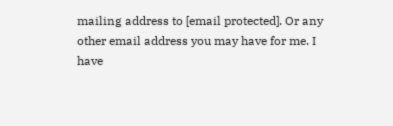mailing address to [email protected]. Or any other email address you may have for me. I have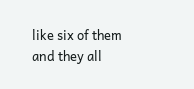like six of them and they all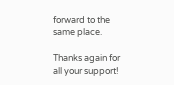forward to the same place.

Thanks again for all your support!